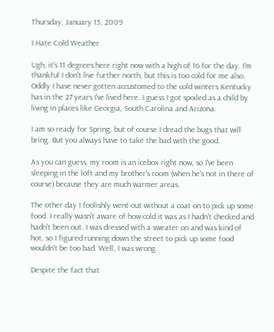Thursday, January 15, 2009

I Hate Cold Weather

Ugh, it's 11 degrees here right now with a high of 16 for the day. I'm thankful I don't live further north, but this is too cold for me also. Oddly I have never gotten accustomed to the cold winters Kentucky has in the 27 years I've lived here. I guess I got spoiled as a child by living in places like Georgia, South Carolina and Arizona.

I am so ready for Spring, but of course I dread the bugs that will bring. But you always have to take the bad with the good.

As you can guess, my room is an icebox right now, so I've been sleeping in the loft and my brother's room (when he's not in there of course) because they are much warmer areas.

The other day I foolishly went out without a coat on to pick up some food. I really wasn't aware of how cold it was as I hadn't checked and hadn't been out. I was dressed with a sweater on and was kind of hot, so I figured running down the street to pick up some food wouldn't be too bad. Well, I was wrong.

Despite the fact that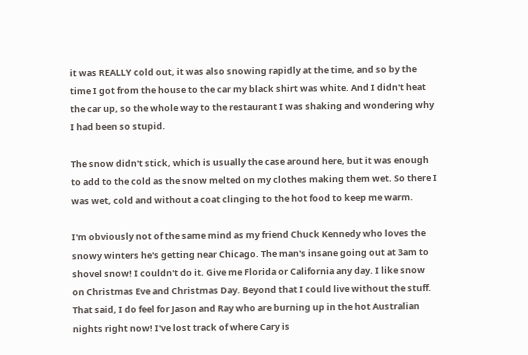it was REALLY cold out, it was also snowing rapidly at the time, and so by the time I got from the house to the car my black shirt was white. And I didn't heat the car up, so the whole way to the restaurant I was shaking and wondering why I had been so stupid.

The snow didn't stick, which is usually the case around here, but it was enough to add to the cold as the snow melted on my clothes making them wet. So there I was wet, cold and without a coat clinging to the hot food to keep me warm.

I'm obviously not of the same mind as my friend Chuck Kennedy who loves the snowy winters he's getting near Chicago. The man's insane going out at 3am to shovel snow! I couldn't do it. Give me Florida or California any day. I like snow on Christmas Eve and Christmas Day. Beyond that I could live without the stuff. That said, I do feel for Jason and Ray who are burning up in the hot Australian nights right now! I've lost track of where Cary is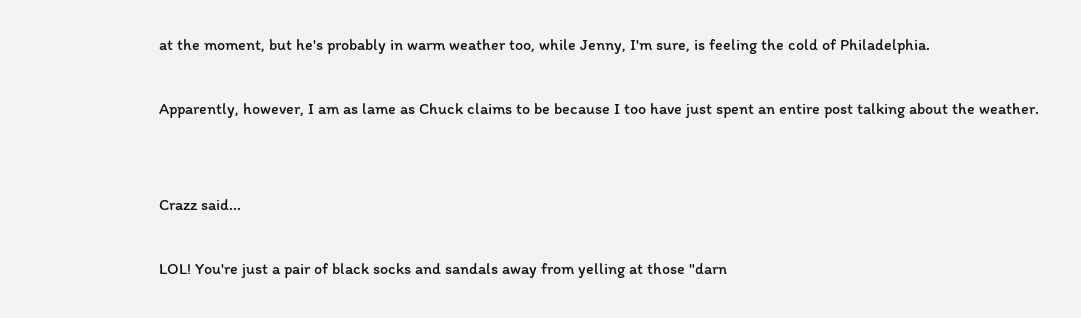at the moment, but he's probably in warm weather too, while Jenny, I'm sure, is feeling the cold of Philadelphia.

Apparently, however, I am as lame as Chuck claims to be because I too have just spent an entire post talking about the weather.


Crazz said...

LOL! You're just a pair of black socks and sandals away from yelling at those "darn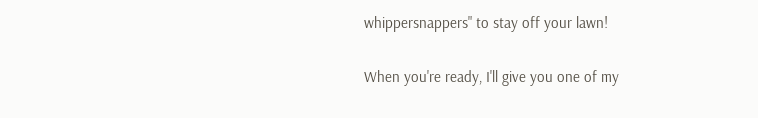whippersnappers" to stay off your lawn!

When you're ready, I'll give you one of my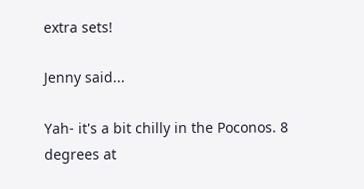extra sets!

Jenny said...

Yah- it's a bit chilly in the Poconos. 8 degrees at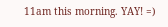11am this morning. YAY! =)